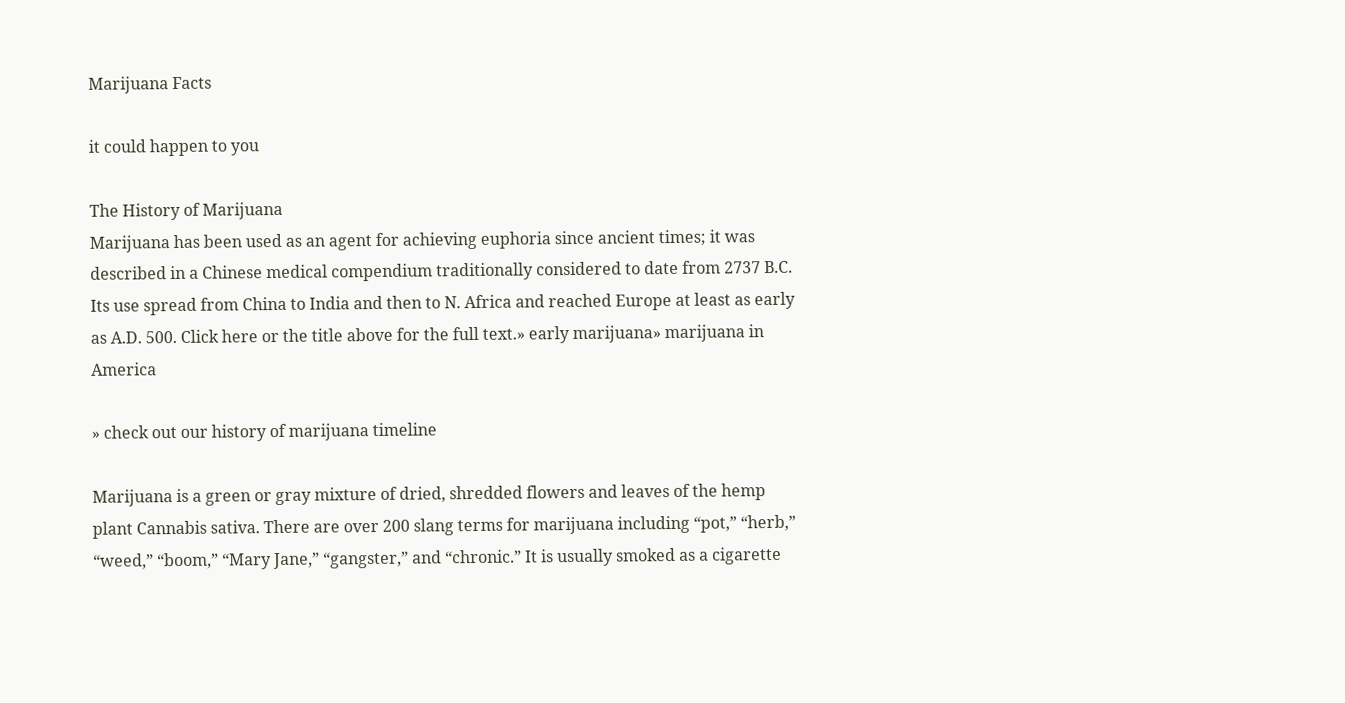Marijuana Facts

it could happen to you

The History of Marijuana
Marijuana has been used as an agent for achieving euphoria since ancient times; it was described in a Chinese medical compendium traditionally considered to date from 2737 B.C. Its use spread from China to India and then to N. Africa and reached Europe at least as early as A.D. 500. Click here or the title above for the full text.» early marijuana» marijuana in America

» check out our history of marijuana timeline

Marijuana is a green or gray mixture of dried, shredded flowers and leaves of the hemp plant Cannabis sativa. There are over 200 slang terms for marijuana including “pot,” “herb,” “weed,” “boom,” “Mary Jane,” “gangster,” and “chronic.” It is usually smoked as a cigarette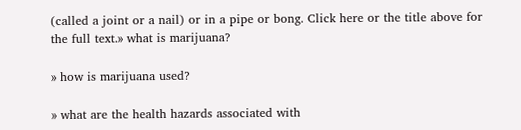(called a joint or a nail) or in a pipe or bong. Click here or the title above for the full text.» what is marijuana?

» how is marijuana used?

» what are the health hazards associated with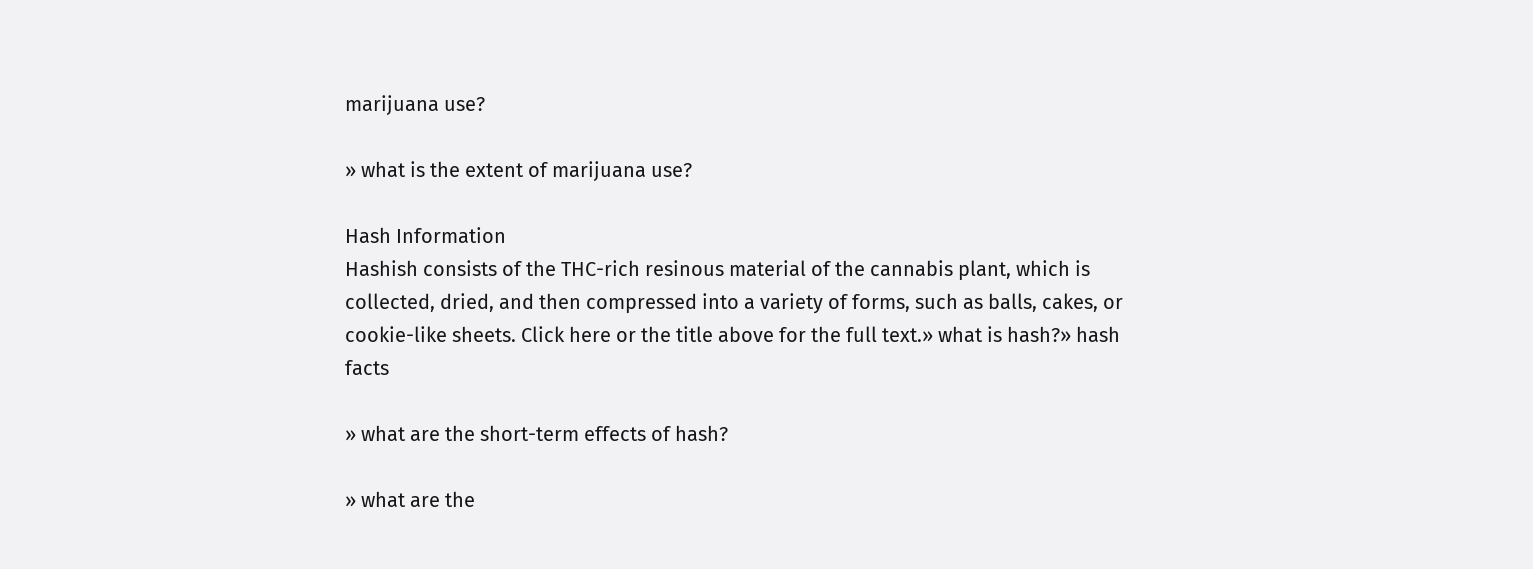marijuana use?

» what is the extent of marijuana use?

Hash Information
Hashish consists of the THC-rich resinous material of the cannabis plant, which is collected, dried, and then compressed into a variety of forms, such as balls, cakes, or cookie-like sheets. Click here or the title above for the full text.» what is hash?» hash facts

» what are the short-term effects of hash?

» what are the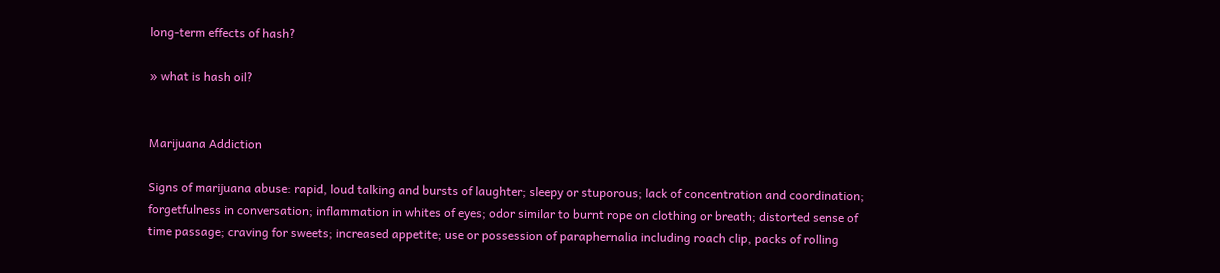long-term effects of hash?

» what is hash oil?


Marijuana Addiction

Signs of marijuana abuse: rapid, loud talking and bursts of laughter; sleepy or stuporous; lack of concentration and coordination; forgetfulness in conversation; inflammation in whites of eyes; odor similar to burnt rope on clothing or breath; distorted sense of time passage; craving for sweets; increased appetite; use or possession of paraphernalia including roach clip, packs of rolling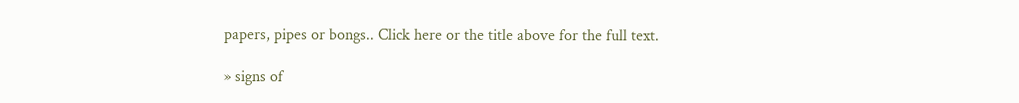papers, pipes or bongs.. Click here or the title above for the full text.

» signs of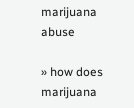marijuana abuse

» how does marijuana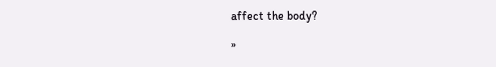affect the body?

»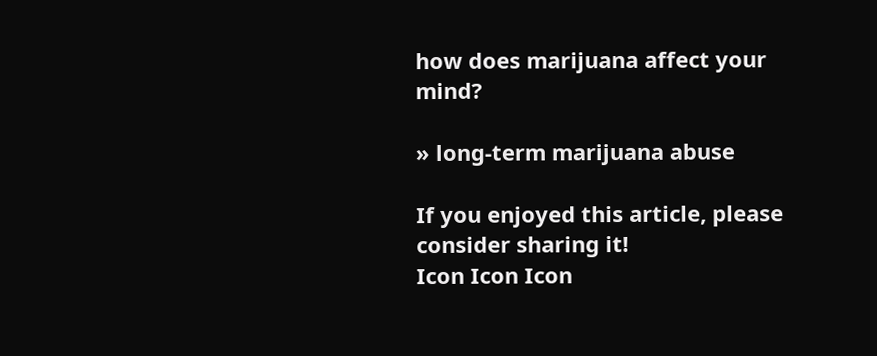how does marijuana affect your mind?

» long-term marijuana abuse

If you enjoyed this article, please consider sharing it!
Icon Icon Icon